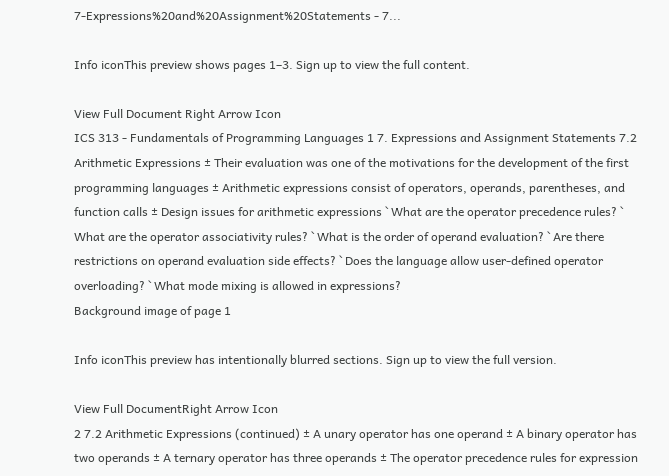7-Expressions%20and%20Assignment%20Statements - 7...

Info iconThis preview shows pages 1–3. Sign up to view the full content.

View Full Document Right Arrow Icon
ICS 313 - Fundamentals of Programming Languages 1 7. Expressions and Assignment Statements 7.2 Arithmetic Expressions ± Their evaluation was one of the motivations for the development of the first programming languages ± Arithmetic expressions consist of operators, operands, parentheses, and function calls ± Design issues for arithmetic expressions ` What are the operator precedence rules? ` What are the operator associativity rules? ` What is the order of operand evaluation? ` Are there restrictions on operand evaluation side effects? ` Does the language allow user-defined operator overloading? ` What mode mixing is allowed in expressions?
Background image of page 1

Info iconThis preview has intentionally blurred sections. Sign up to view the full version.

View Full DocumentRight Arrow Icon
2 7.2 Arithmetic Expressions (continued) ± A unary operator has one operand ± A binary operator has two operands ± A ternary operator has three operands ± The operator precedence rules for expression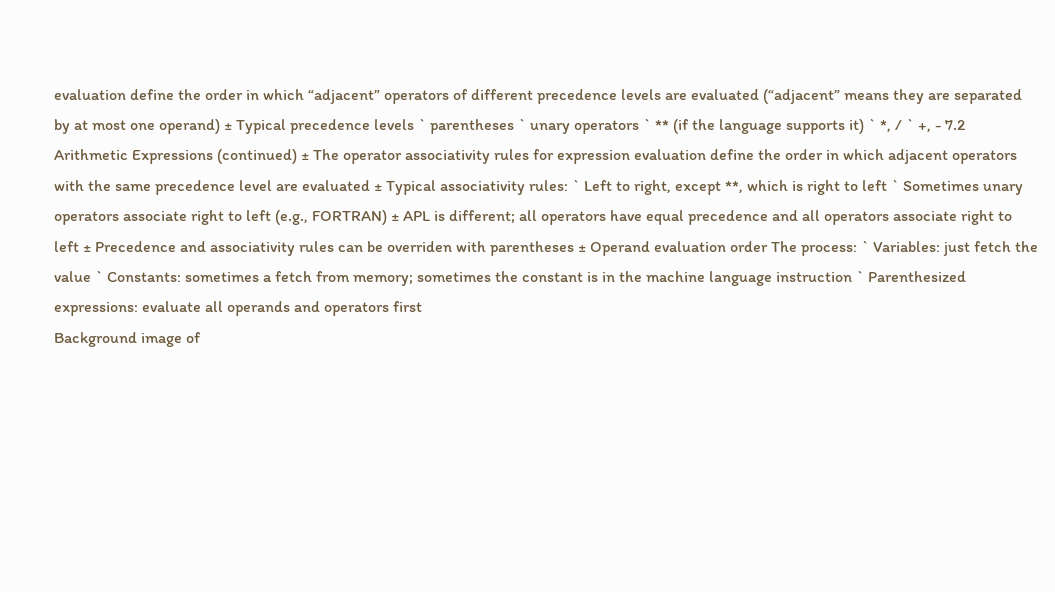evaluation define the order in which “adjacent” operators of different precedence levels are evaluated (“adjacent” means they are separated by at most one operand) ± Typical precedence levels ` parentheses ` unary operators ` ** (if the language supports it) ` *, / ` +, - 7.2 Arithmetic Expressions (continued) ± The operator associativity rules for expression evaluation define the order in which adjacent operators with the same precedence level are evaluated ± Typical associativity rules: ` Left to right, except **, which is right to left ` Sometimes unary operators associate right to left (e.g., FORTRAN) ± APL is different; all operators have equal precedence and all operators associate right to left ± Precedence and associativity rules can be overriden with parentheses ± Operand evaluation order The process: ` Variables: just fetch the value ` Constants: sometimes a fetch from memory; sometimes the constant is in the machine language instruction ` Parenthesized expressions: evaluate all operands and operators first
Background image of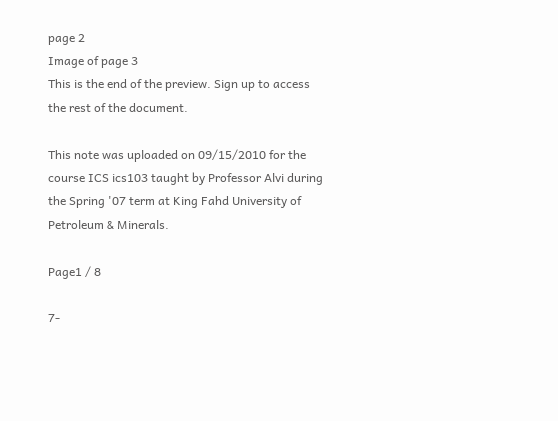page 2
Image of page 3
This is the end of the preview. Sign up to access the rest of the document.

This note was uploaded on 09/15/2010 for the course ICS ics103 taught by Professor Alvi during the Spring '07 term at King Fahd University of Petroleum & Minerals.

Page1 / 8

7-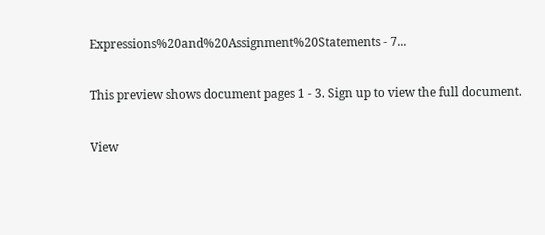Expressions%20and%20Assignment%20Statements - 7...

This preview shows document pages 1 - 3. Sign up to view the full document.

View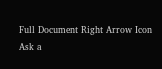Full Document Right Arrow Icon
Ask a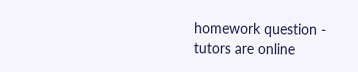homework question - tutors are online